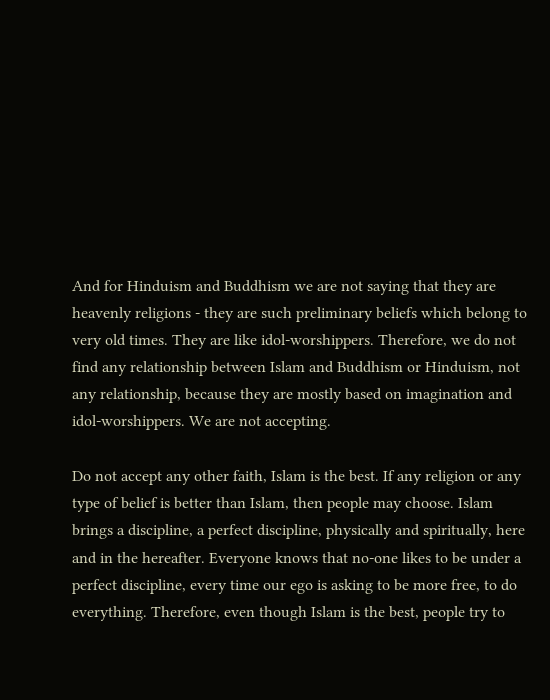And for Hinduism and Buddhism we are not saying that they are heavenly religions - they are such preliminary beliefs which belong to very old times. They are like idol-worshippers. Therefore, we do not find any relationship between Islam and Buddhism or Hinduism, not any relationship, because they are mostly based on imagination and idol-worshippers. We are not accepting.

Do not accept any other faith, Islam is the best. If any religion or any type of belief is better than Islam, then people may choose. Islam brings a discipline, a perfect discipline, physically and spiritually, here and in the hereafter. Everyone knows that no-one likes to be under a perfect discipline, every time our ego is asking to be more free, to do everything. Therefore, even though Islam is the best, people try to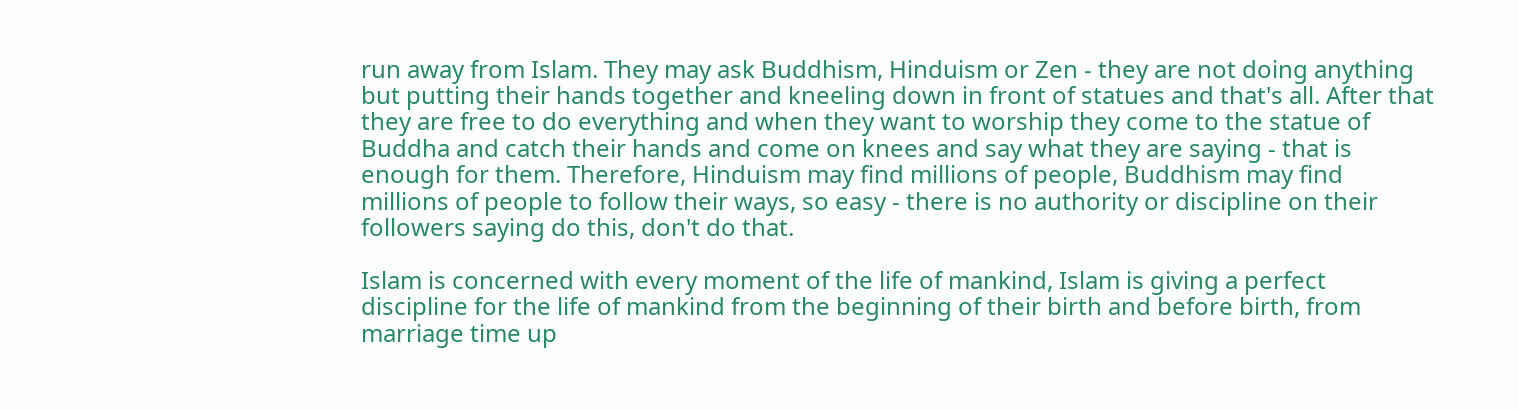run away from Islam. They may ask Buddhism, Hinduism or Zen - they are not doing anything but putting their hands together and kneeling down in front of statues and that's all. After that they are free to do everything and when they want to worship they come to the statue of Buddha and catch their hands and come on knees and say what they are saying - that is enough for them. Therefore, Hinduism may find millions of people, Buddhism may find millions of people to follow their ways, so easy - there is no authority or discipline on their followers saying do this, don't do that.

Islam is concerned with every moment of the life of mankind, Islam is giving a perfect discipline for the life of mankind from the beginning of their birth and before birth, from marriage time up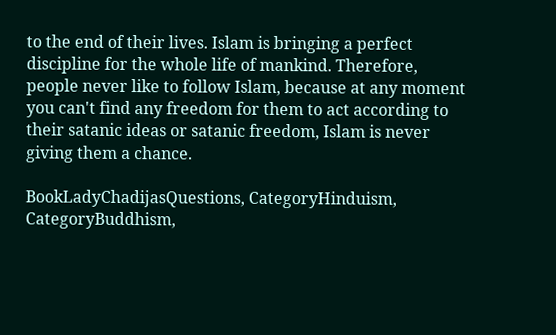to the end of their lives. Islam is bringing a perfect discipline for the whole life of mankind. Therefore, people never like to follow Islam, because at any moment you can't find any freedom for them to act according to their satanic ideas or satanic freedom, Islam is never giving them a chance.

BookLadyChadijasQuestions, CategoryHinduism, CategoryBuddhism,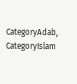CategoryAdab, CategoryIslam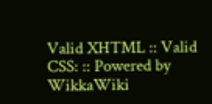Valid XHTML :: Valid CSS: :: Powered by WikkaWiki